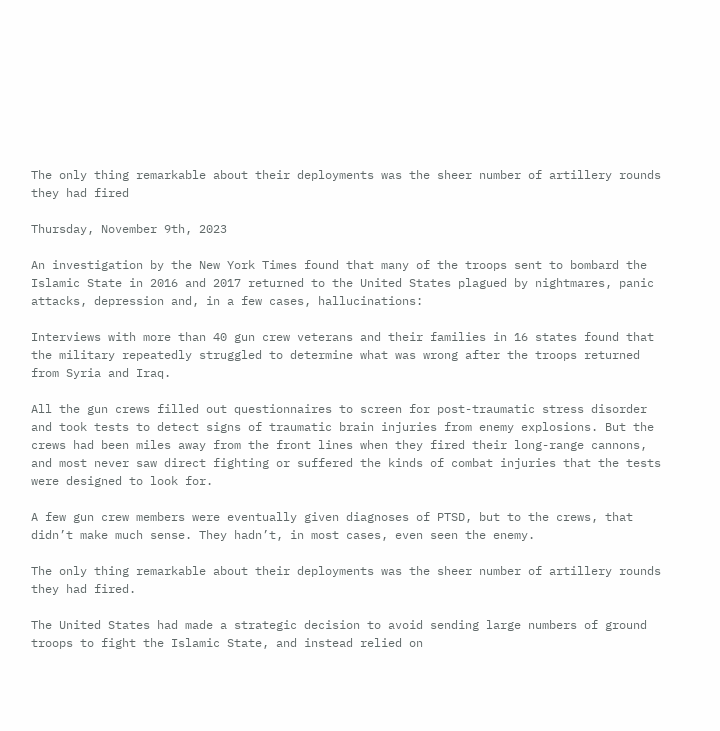The only thing remarkable about their deployments was the sheer number of artillery rounds they had fired

Thursday, November 9th, 2023

An investigation by the New York Times found that many of the troops sent to bombard the Islamic State in 2016 and 2017 returned to the United States plagued by nightmares, panic attacks, depression and, in a few cases, hallucinations:

Interviews with more than 40 gun crew veterans and their families in 16 states found that the military repeatedly struggled to determine what was wrong after the troops returned from Syria and Iraq.

All the gun crews filled out questionnaires to screen for post-traumatic stress disorder and took tests to detect signs of traumatic brain injuries from enemy explosions. But the crews had been miles away from the front lines when they fired their long-range cannons, and most never saw direct fighting or suffered the kinds of combat injuries that the tests were designed to look for.

A few gun crew members were eventually given diagnoses of PTSD, but to the crews, that didn’t make much sense. They hadn’t, in most cases, even seen the enemy.

The only thing remarkable about their deployments was the sheer number of artillery rounds they had fired.

The United States had made a strategic decision to avoid sending large numbers of ground troops to fight the Islamic State, and instead relied on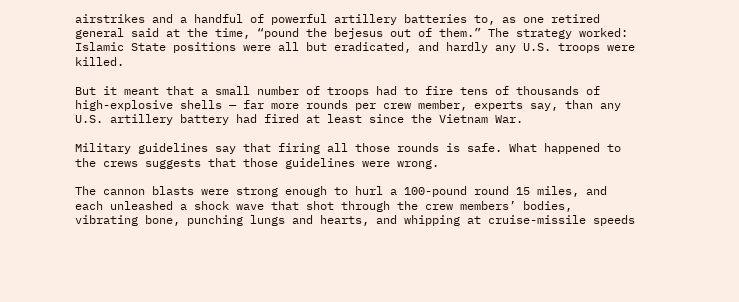airstrikes and a handful of powerful artillery batteries to, as one retired general said at the time, “pound the bejesus out of them.” The strategy worked: Islamic State positions were all but eradicated, and hardly any U.S. troops were killed.

But it meant that a small number of troops had to fire tens of thousands of high-explosive shells — far more rounds per crew member, experts say, than any U.S. artillery battery had fired at least since the Vietnam War.

Military guidelines say that firing all those rounds is safe. What happened to the crews suggests that those guidelines were wrong.

The cannon blasts were strong enough to hurl a 100-pound round 15 miles, and each unleashed a shock wave that shot through the crew members’ bodies, vibrating bone, punching lungs and hearts, and whipping at cruise-missile speeds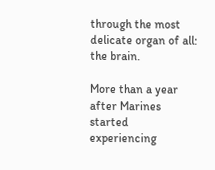through the most delicate organ of all: the brain.

More than a year after Marines started experiencing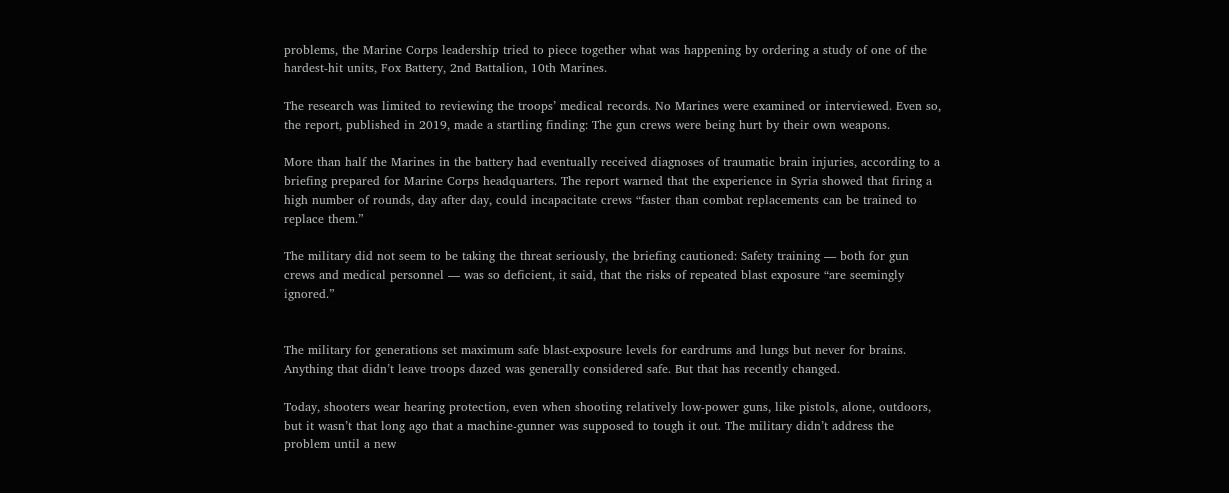problems, the Marine Corps leadership tried to piece together what was happening by ordering a study of one of the hardest-hit units, Fox Battery, 2nd Battalion, 10th Marines.

The research was limited to reviewing the troops’ medical records. No Marines were examined or interviewed. Even so, the report, published in 2019, made a startling finding: The gun crews were being hurt by their own weapons.

More than half the Marines in the battery had eventually received diagnoses of traumatic brain injuries, according to a briefing prepared for Marine Corps headquarters. The report warned that the experience in Syria showed that firing a high number of rounds, day after day, could incapacitate crews “faster than combat replacements can be trained to replace them.”

The military did not seem to be taking the threat seriously, the briefing cautioned: Safety training — both for gun crews and medical personnel — was so deficient, it said, that the risks of repeated blast exposure “are seemingly ignored.”


The military for generations set maximum safe blast-exposure levels for eardrums and lungs but never for brains. Anything that didn’t leave troops dazed was generally considered safe. But that has recently changed.

Today, shooters wear hearing protection, even when shooting relatively low-power guns, like pistols, alone, outdoors, but it wasn’t that long ago that a machine-gunner was supposed to tough it out. The military didn’t address the problem until a new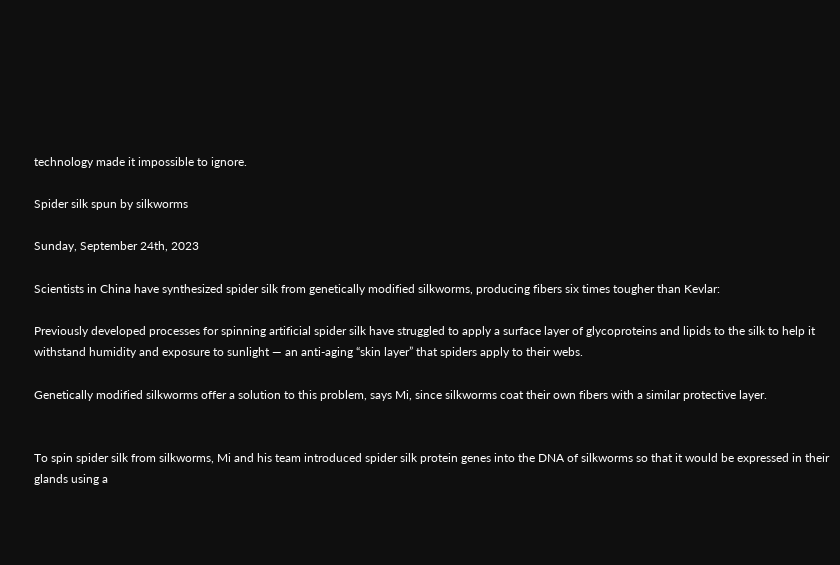technology made it impossible to ignore.

Spider silk spun by silkworms

Sunday, September 24th, 2023

Scientists in China have synthesized spider silk from genetically modified silkworms, producing fibers six times tougher than Kevlar:

Previously developed processes for spinning artificial spider silk have struggled to apply a surface layer of glycoproteins and lipids to the silk to help it withstand humidity and exposure to sunlight — an anti-aging “skin layer” that spiders apply to their webs.

Genetically modified silkworms offer a solution to this problem, says Mi, since silkworms coat their own fibers with a similar protective layer.


To spin spider silk from silkworms, Mi and his team introduced spider silk protein genes into the DNA of silkworms so that it would be expressed in their glands using a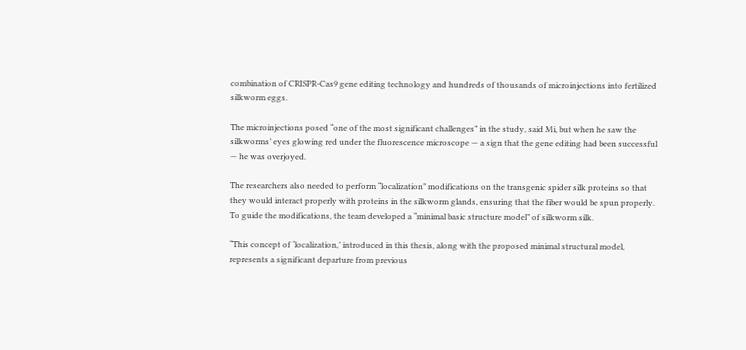combination of CRISPR-Cas9 gene editing technology and hundreds of thousands of microinjections into fertilized silkworm eggs.

The microinjections posed “one of the most significant challenges” in the study, said Mi, but when he saw the silkworms’ eyes glowing red under the fluorescence microscope — a sign that the gene editing had been successful — he was overjoyed.

The researchers also needed to perform “localization” modifications on the transgenic spider silk proteins so that they would interact properly with proteins in the silkworm glands, ensuring that the fiber would be spun properly. To guide the modifications, the team developed a “minimal basic structure model” of silkworm silk.

“This concept of ‘localization,’ introduced in this thesis, along with the proposed minimal structural model, represents a significant departure from previous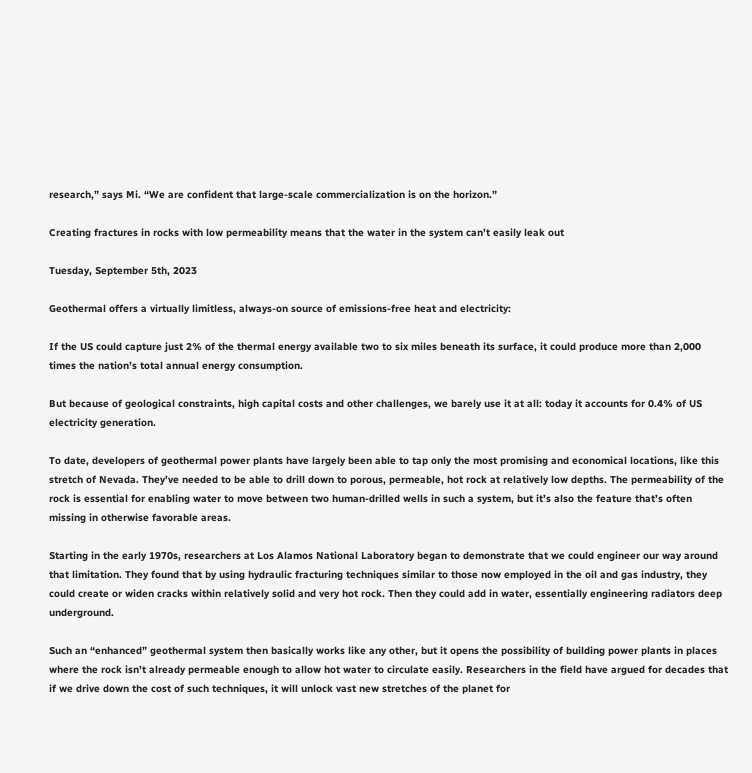research,” says Mi. “We are confident that large-scale commercialization is on the horizon.”

Creating fractures in rocks with low permeability means that the water in the system can’t easily leak out

Tuesday, September 5th, 2023

Geothermal offers a virtually limitless, always-on source of emissions-free heat and electricity:

If the US could capture just 2% of the thermal energy available two to six miles beneath its surface, it could produce more than 2,000 times the nation’s total annual energy consumption.

But because of geological constraints, high capital costs and other challenges, we barely use it at all: today it accounts for 0.4% of US electricity generation.

To date, developers of geothermal power plants have largely been able to tap only the most promising and economical locations, like this stretch of Nevada. They’ve needed to be able to drill down to porous, permeable, hot rock at relatively low depths. The permeability of the rock is essential for enabling water to move between two human-drilled wells in such a system, but it’s also the feature that’s often missing in otherwise favorable areas.

Starting in the early 1970s, researchers at Los Alamos National Laboratory began to demonstrate that we could engineer our way around that limitation. They found that by using hydraulic fracturing techniques similar to those now employed in the oil and gas industry, they could create or widen cracks within relatively solid and very hot rock. Then they could add in water, essentially engineering radiators deep underground.

Such an “enhanced” geothermal system then basically works like any other, but it opens the possibility of building power plants in places where the rock isn’t already permeable enough to allow hot water to circulate easily. Researchers in the field have argued for decades that if we drive down the cost of such techniques, it will unlock vast new stretches of the planet for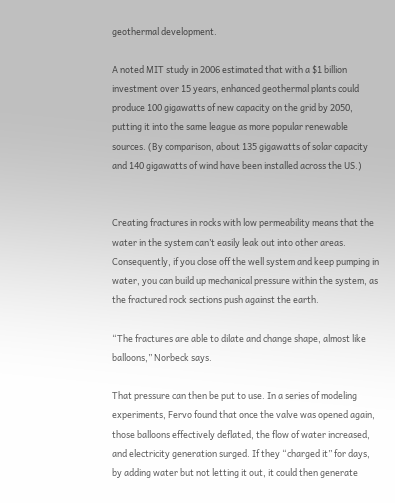geothermal development.

A noted MIT study in 2006 estimated that with a $1 billion investment over 15 years, enhanced geothermal plants could produce 100 gigawatts of new capacity on the grid by 2050, putting it into the same league as more popular renewable sources. (By comparison, about 135 gigawatts of solar capacity and 140 gigawatts of wind have been installed across the US.)


Creating fractures in rocks with low permeability means that the water in the system can’t easily leak out into other areas. Consequently, if you close off the well system and keep pumping in water, you can build up mechanical pressure within the system, as the fractured rock sections push against the earth.

“The fractures are able to dilate and change shape, almost like balloons,” Norbeck says.

That pressure can then be put to use. In a series of modeling experiments, Fervo found that once the valve was opened again, those balloons effectively deflated, the flow of water increased, and electricity generation surged. If they “charged it” for days, by adding water but not letting it out, it could then generate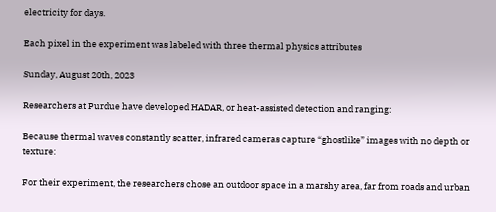electricity for days.

Each pixel in the experiment was labeled with three thermal physics attributes

Sunday, August 20th, 2023

Researchers at Purdue have developed HADAR, or heat-assisted detection and ranging:

Because thermal waves constantly scatter, infrared cameras capture “ghostlike” images with no depth or texture:

For their experiment, the researchers chose an outdoor space in a marshy area, far from roads and urban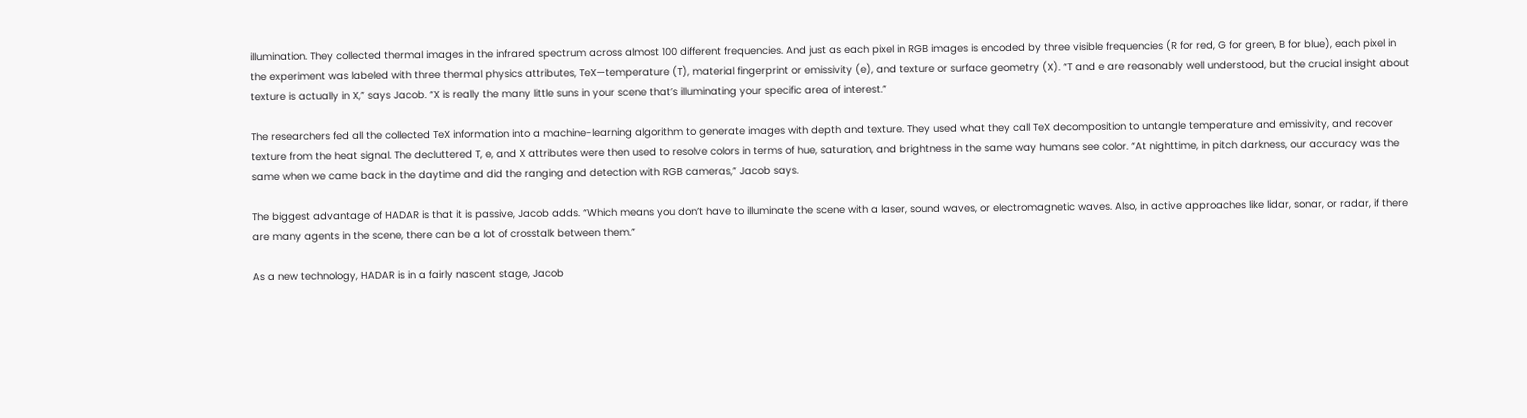illumination. They collected thermal images in the infrared spectrum across almost 100 different frequencies. And just as each pixel in RGB images is encoded by three visible frequencies (R for red, G for green, B for blue), each pixel in the experiment was labeled with three thermal physics attributes, TeX—temperature (T), material fingerprint or emissivity (e), and texture or surface geometry (X). “T and e are reasonably well understood, but the crucial insight about texture is actually in X,” says Jacob. “X is really the many little suns in your scene that’s illuminating your specific area of interest.”

The researchers fed all the collected TeX information into a machine-learning algorithm to generate images with depth and texture. They used what they call TeX decomposition to untangle temperature and emissivity, and recover texture from the heat signal. The decluttered T, e, and X attributes were then used to resolve colors in terms of hue, saturation, and brightness in the same way humans see color. “At nighttime, in pitch darkness, our accuracy was the same when we came back in the daytime and did the ranging and detection with RGB cameras,” Jacob says.

The biggest advantage of HADAR is that it is passive, Jacob adds. “Which means you don’t have to illuminate the scene with a laser, sound waves, or electromagnetic waves. Also, in active approaches like lidar, sonar, or radar, if there are many agents in the scene, there can be a lot of crosstalk between them.”

As a new technology, HADAR is in a fairly nascent stage, Jacob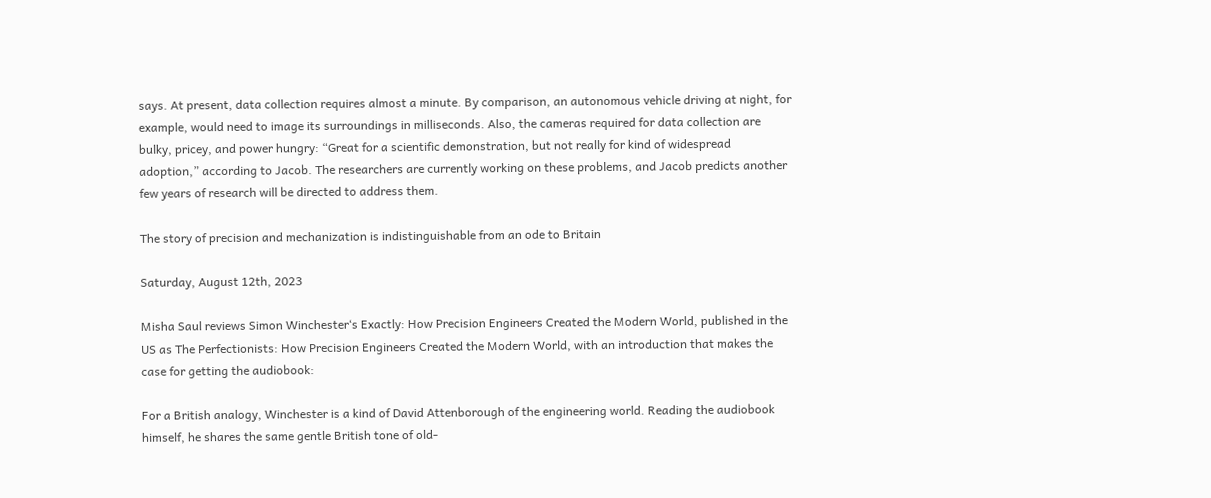says. At present, data collection requires almost a minute. By comparison, an autonomous vehicle driving at night, for example, would need to image its surroundings in milliseconds. Also, the cameras required for data collection are bulky, pricey, and power hungry: “Great for a scientific demonstration, but not really for kind of widespread adoption,” according to Jacob. The researchers are currently working on these problems, and Jacob predicts another few years of research will be directed to address them.

The story of precision and mechanization is indistinguishable from an ode to Britain

Saturday, August 12th, 2023

Misha Saul reviews Simon Winchester‘s Exactly: How Precision Engineers Created the Modern World, published in the US as The Perfectionists: How Precision Engineers Created the Modern World, with an introduction that makes the case for getting the audiobook:

For a British analogy, Winchester is a kind of David Attenborough of the engineering world. Reading the audiobook himself, he shares the same gentle British tone of old-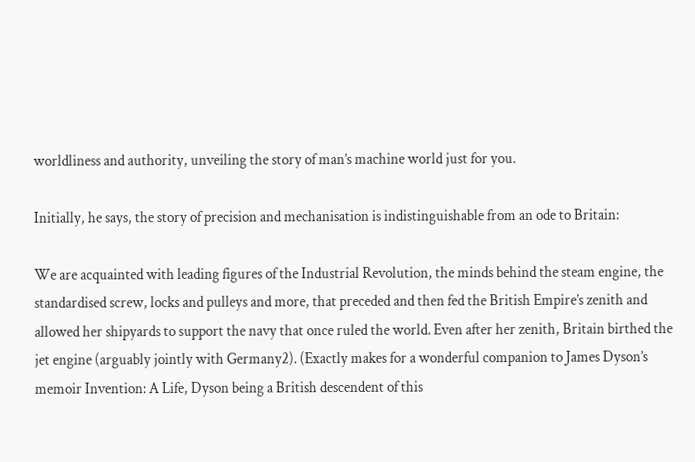worldliness and authority, unveiling the story of man’s machine world just for you.

Initially, he says, the story of precision and mechanisation is indistinguishable from an ode to Britain:

We are acquainted with leading figures of the Industrial Revolution, the minds behind the steam engine, the standardised screw, locks and pulleys and more, that preceded and then fed the British Empire’s zenith and allowed her shipyards to support the navy that once ruled the world. Even after her zenith, Britain birthed the jet engine (arguably jointly with Germany2). (Exactly makes for a wonderful companion to James Dyson’s memoir Invention: A Life, Dyson being a British descendent of this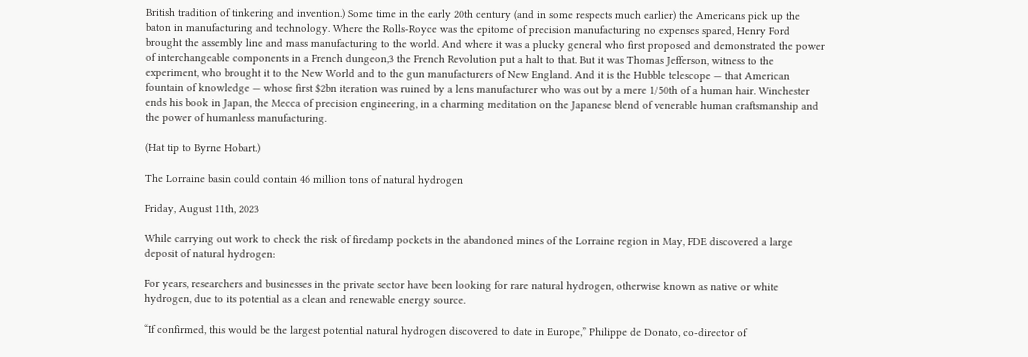British tradition of tinkering and invention.) Some time in the early 20th century (and in some respects much earlier) the Americans pick up the baton in manufacturing and technology. Where the Rolls-Royce was the epitome of precision manufacturing no expenses spared, Henry Ford brought the assembly line and mass manufacturing to the world. And where it was a plucky general who first proposed and demonstrated the power of interchangeable components in a French dungeon,3 the French Revolution put a halt to that. But it was Thomas Jefferson, witness to the experiment, who brought it to the New World and to the gun manufacturers of New England. And it is the Hubble telescope — that American fountain of knowledge — whose first $2bn iteration was ruined by a lens manufacturer who was out by a mere 1/50th of a human hair. Winchester ends his book in Japan, the Mecca of precision engineering, in a charming meditation on the Japanese blend of venerable human craftsmanship and the power of humanless manufacturing.

(Hat tip to Byrne Hobart.)

The Lorraine basin could contain 46 million tons of natural hydrogen

Friday, August 11th, 2023

While carrying out work to check the risk of firedamp pockets in the abandoned mines of the Lorraine region in May, FDE discovered a large deposit of natural hydrogen:

For years, researchers and businesses in the private sector have been looking for rare natural hydrogen, otherwise known as native or white hydrogen, due to its potential as a clean and renewable energy source.

“If confirmed, this would be the largest potential natural hydrogen discovered to date in Europe,” Philippe de Donato, co-director of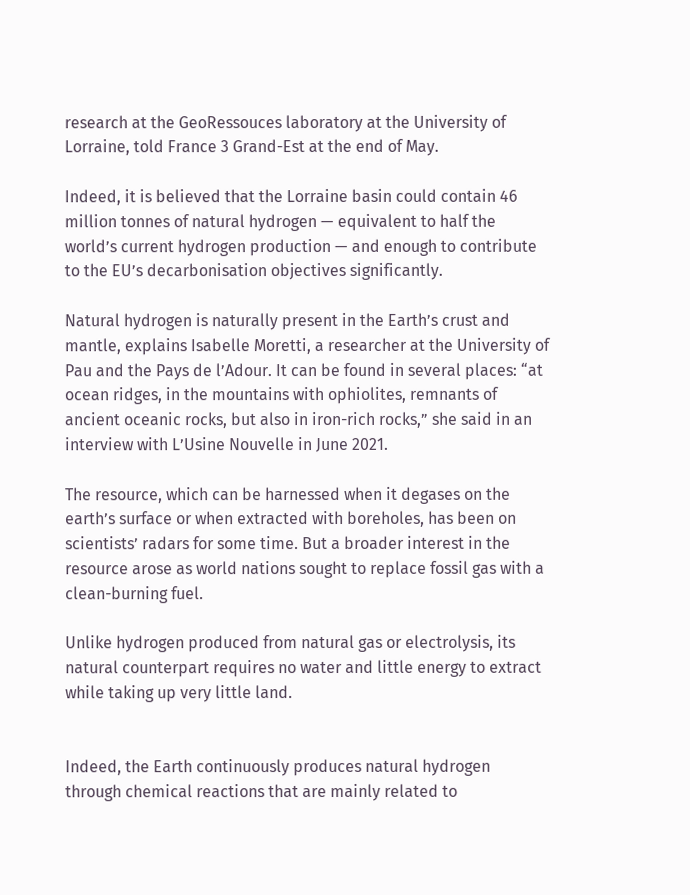research at the GeoRessouces laboratory at the University of Lorraine, told France 3 Grand-Est at the end of May.

Indeed, it is believed that the Lorraine basin could contain 46 million tonnes of natural hydrogen — equivalent to half the world’s current hydrogen production — and enough to contribute to the EU’s decarbonisation objectives significantly.

Natural hydrogen is naturally present in the Earth’s crust and mantle, explains Isabelle Moretti, a researcher at the University of Pau and the Pays de l’Adour. It can be found in several places: “at ocean ridges, in the mountains with ophiolites, remnants of ancient oceanic rocks, but also in iron-rich rocks,” she said in an interview with L’Usine Nouvelle in June 2021.

The resource, which can be harnessed when it degases on the earth’s surface or when extracted with boreholes, has been on scientists’ radars for some time. But a broader interest in the resource arose as world nations sought to replace fossil gas with a clean-burning fuel.

Unlike hydrogen produced from natural gas or electrolysis, its natural counterpart requires no water and little energy to extract while taking up very little land.


Indeed, the Earth continuously produces natural hydrogen through chemical reactions that are mainly related to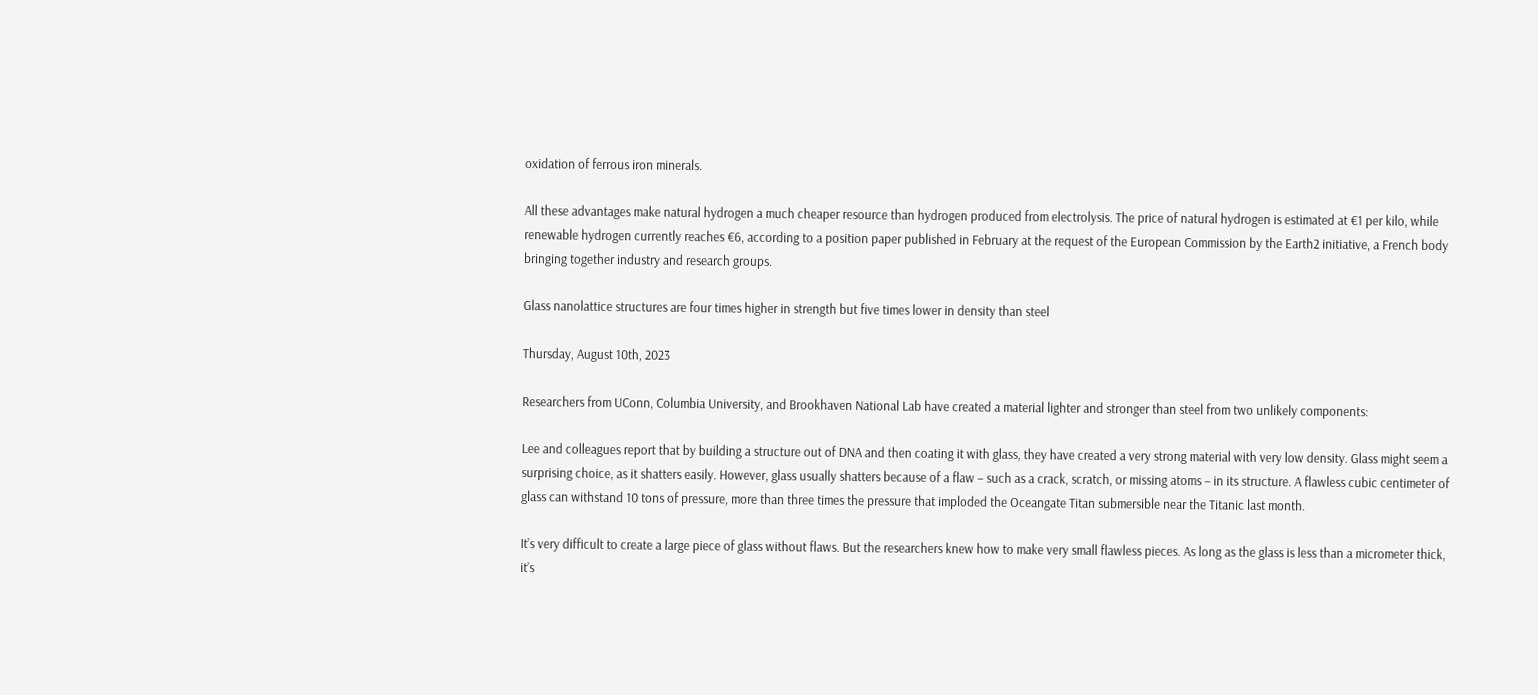oxidation of ferrous iron minerals.

All these advantages make natural hydrogen a much cheaper resource than hydrogen produced from electrolysis. The price of natural hydrogen is estimated at €1 per kilo, while renewable hydrogen currently reaches €6, according to a position paper published in February at the request of the European Commission by the Earth2 initiative, a French body bringing together industry and research groups.

Glass nanolattice structures are four times higher in strength but five times lower in density than steel

Thursday, August 10th, 2023

Researchers from UConn, Columbia University, and Brookhaven National Lab have created a material lighter and stronger than steel from two unlikely components:

Lee and colleagues report that by building a structure out of DNA and then coating it with glass, they have created a very strong material with very low density. Glass might seem a surprising choice, as it shatters easily. However, glass usually shatters because of a flaw – such as a crack, scratch, or missing atoms – in its structure. A flawless cubic centimeter of glass can withstand 10 tons of pressure, more than three times the pressure that imploded the Oceangate Titan submersible near the Titanic last month.

It’s very difficult to create a large piece of glass without flaws. But the researchers knew how to make very small flawless pieces. As long as the glass is less than a micrometer thick, it’s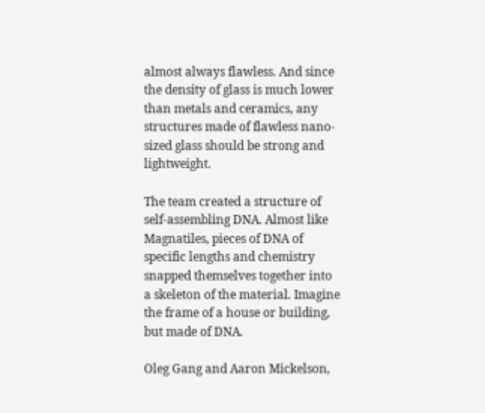almost always flawless. And since the density of glass is much lower than metals and ceramics, any structures made of flawless nano-sized glass should be strong and lightweight.

The team created a structure of self-assembling DNA. Almost like Magnatiles, pieces of DNA of specific lengths and chemistry snapped themselves together into a skeleton of the material. Imagine the frame of a house or building, but made of DNA.

Oleg Gang and Aaron Mickelson,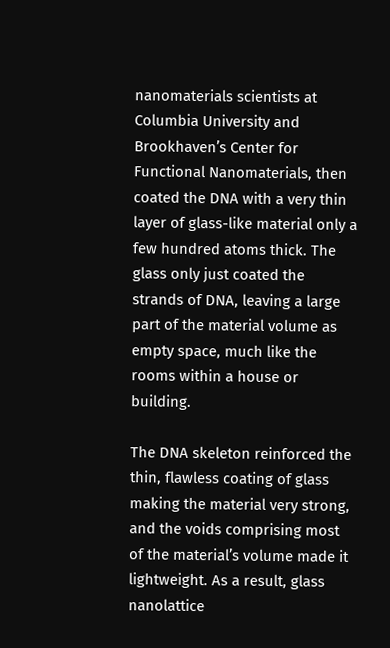nanomaterials scientists at Columbia University and Brookhaven’s Center for Functional Nanomaterials, then coated the DNA with a very thin layer of glass-like material only a few hundred atoms thick. The glass only just coated the strands of DNA, leaving a large part of the material volume as empty space, much like the rooms within a house or building.

The DNA skeleton reinforced the thin, flawless coating of glass making the material very strong, and the voids comprising most of the material’s volume made it lightweight. As a result, glass nanolattice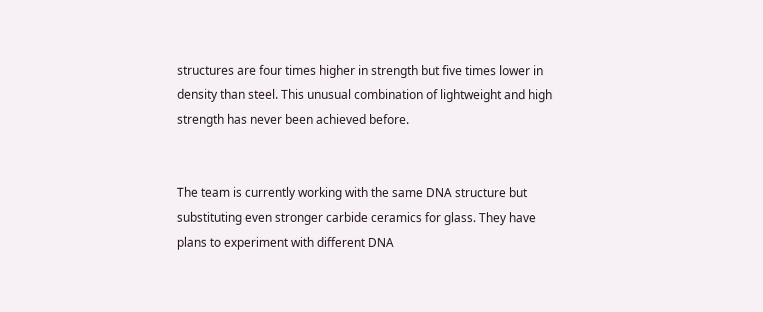structures are four times higher in strength but five times lower in density than steel. This unusual combination of lightweight and high strength has never been achieved before.


The team is currently working with the same DNA structure but substituting even stronger carbide ceramics for glass. They have plans to experiment with different DNA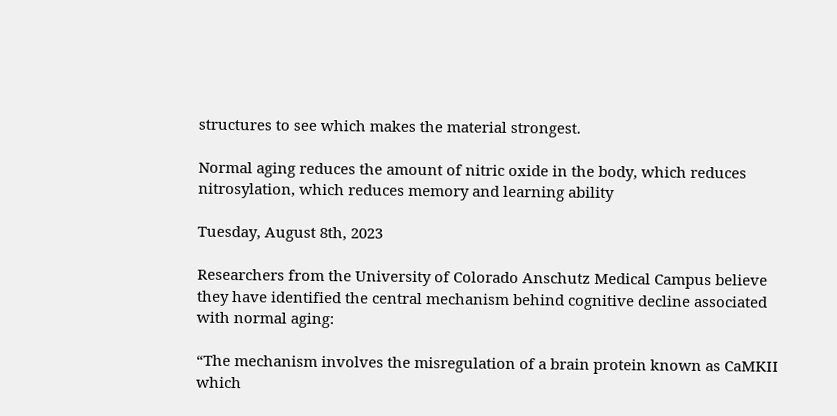structures to see which makes the material strongest.

Normal aging reduces the amount of nitric oxide in the body, which reduces nitrosylation, which reduces memory and learning ability

Tuesday, August 8th, 2023

Researchers from the University of Colorado Anschutz Medical Campus believe they have identified the central mechanism behind cognitive decline associated with normal aging:

“The mechanism involves the misregulation of a brain protein known as CaMKII which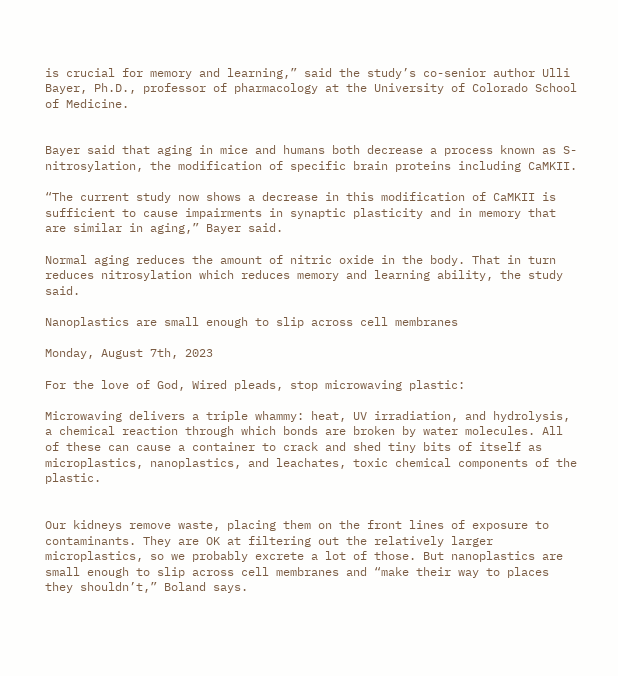is crucial for memory and learning,” said the study’s co-senior author Ulli Bayer, Ph.D., professor of pharmacology at the University of Colorado School of Medicine.


Bayer said that aging in mice and humans both decrease a process known as S-nitrosylation, the modification of specific brain proteins including CaMKII.

“The current study now shows a decrease in this modification of CaMKII is sufficient to cause impairments in synaptic plasticity and in memory that are similar in aging,” Bayer said.

Normal aging reduces the amount of nitric oxide in the body. That in turn reduces nitrosylation which reduces memory and learning ability, the study said.

Nanoplastics are small enough to slip across cell membranes

Monday, August 7th, 2023

For the love of God, Wired pleads, stop microwaving plastic:

Microwaving delivers a triple whammy: heat, UV irradiation, and hydrolysis, a chemical reaction through which bonds are broken by water molecules. All of these can cause a container to crack and shed tiny bits of itself as microplastics, nanoplastics, and leachates, toxic chemical components of the plastic.


Our kidneys remove waste, placing them on the front lines of exposure to contaminants. They are OK at filtering out the relatively larger microplastics, so we probably excrete a lot of those. But nanoplastics are small enough to slip across cell membranes and “make their way to places they shouldn’t,” Boland says.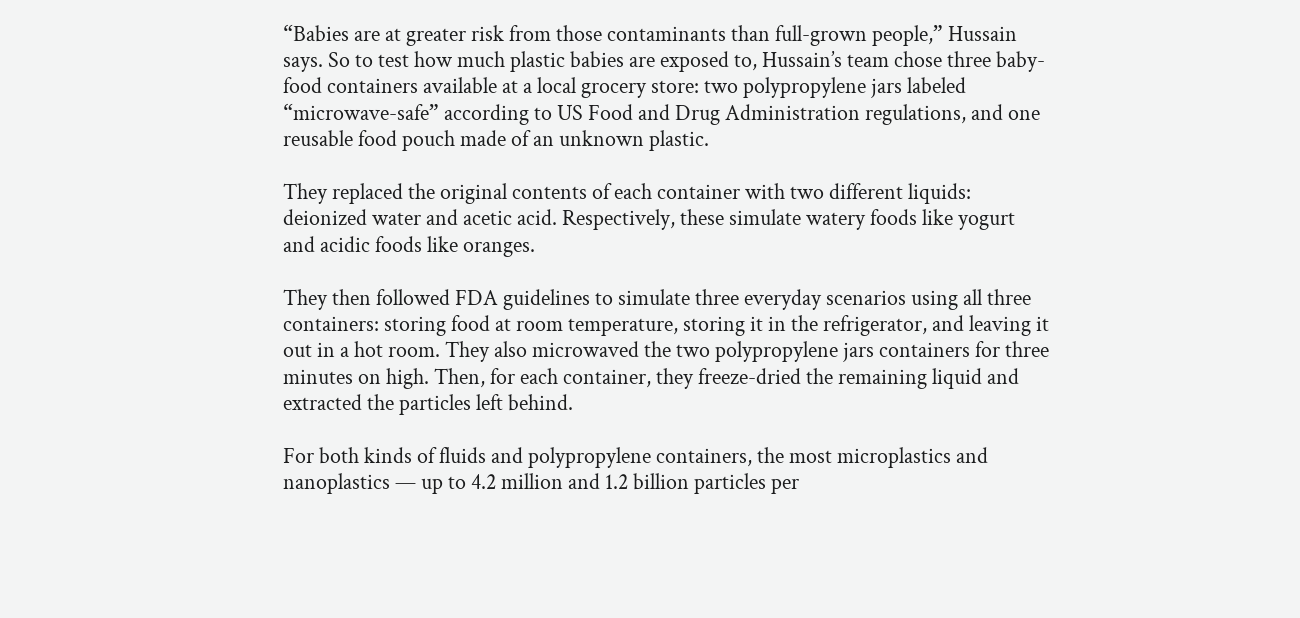“Babies are at greater risk from those contaminants than full-grown people,” Hussain says. So to test how much plastic babies are exposed to, Hussain’s team chose three baby-food containers available at a local grocery store: two polypropylene jars labeled “microwave-safe” according to US Food and Drug Administration regulations, and one reusable food pouch made of an unknown plastic.

They replaced the original contents of each container with two different liquids: deionized water and acetic acid. Respectively, these simulate watery foods like yogurt and acidic foods like oranges.

They then followed FDA guidelines to simulate three everyday scenarios using all three containers: storing food at room temperature, storing it in the refrigerator, and leaving it out in a hot room. They also microwaved the two polypropylene jars containers for three minutes on high. Then, for each container, they freeze-dried the remaining liquid and extracted the particles left behind.

For both kinds of fluids and polypropylene containers, the most microplastics and nanoplastics — up to 4.2 million and 1.2 billion particles per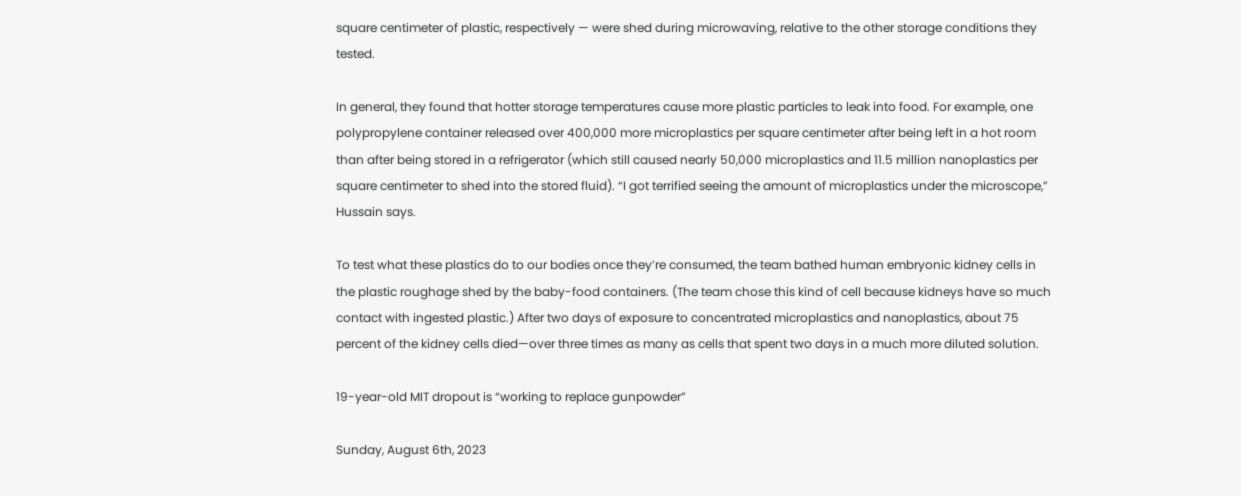square centimeter of plastic, respectively — were shed during microwaving, relative to the other storage conditions they tested.

In general, they found that hotter storage temperatures cause more plastic particles to leak into food. For example, one polypropylene container released over 400,000 more microplastics per square centimeter after being left in a hot room than after being stored in a refrigerator (which still caused nearly 50,000 microplastics and 11.5 million nanoplastics per square centimeter to shed into the stored fluid). “I got terrified seeing the amount of microplastics under the microscope,” Hussain says.

To test what these plastics do to our bodies once they’re consumed, the team bathed human embryonic kidney cells in the plastic roughage shed by the baby-food containers. (The team chose this kind of cell because kidneys have so much contact with ingested plastic.) After two days of exposure to concentrated microplastics and nanoplastics, about 75 percent of the kidney cells died—over three times as many as cells that spent two days in a much more diluted solution.

19-year-old MIT dropout is “working to replace gunpowder”

Sunday, August 6th, 2023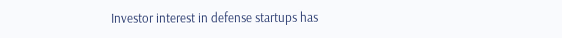Investor interest in defense startups has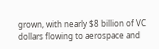grown, with nearly $8 billion of VC dollars flowing to aerospace and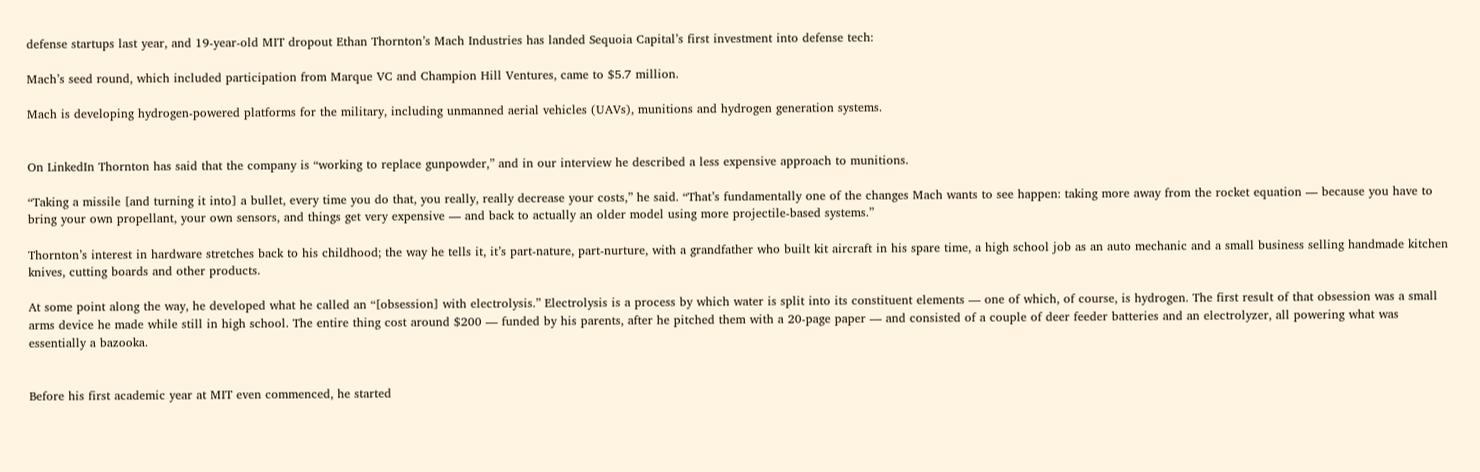defense startups last year, and 19-year-old MIT dropout Ethan Thornton’s Mach Industries has landed Sequoia Capital’s first investment into defense tech:

Mach’s seed round, which included participation from Marque VC and Champion Hill Ventures, came to $5.7 million.

Mach is developing hydrogen-powered platforms for the military, including unmanned aerial vehicles (UAVs), munitions and hydrogen generation systems.


On LinkedIn Thornton has said that the company is “working to replace gunpowder,” and in our interview he described a less expensive approach to munitions.

“Taking a missile [and turning it into] a bullet, every time you do that, you really, really decrease your costs,” he said. “That’s fundamentally one of the changes Mach wants to see happen: taking more away from the rocket equation — because you have to bring your own propellant, your own sensors, and things get very expensive — and back to actually an older model using more projectile-based systems.”

Thornton’s interest in hardware stretches back to his childhood; the way he tells it, it’s part-nature, part-nurture, with a grandfather who built kit aircraft in his spare time, a high school job as an auto mechanic and a small business selling handmade kitchen knives, cutting boards and other products.

At some point along the way, he developed what he called an “[obsession] with electrolysis.” Electrolysis is a process by which water is split into its constituent elements — one of which, of course, is hydrogen. The first result of that obsession was a small arms device he made while still in high school. The entire thing cost around $200 — funded by his parents, after he pitched them with a 20-page paper — and consisted of a couple of deer feeder batteries and an electrolyzer, all powering what was essentially a bazooka.


Before his first academic year at MIT even commenced, he started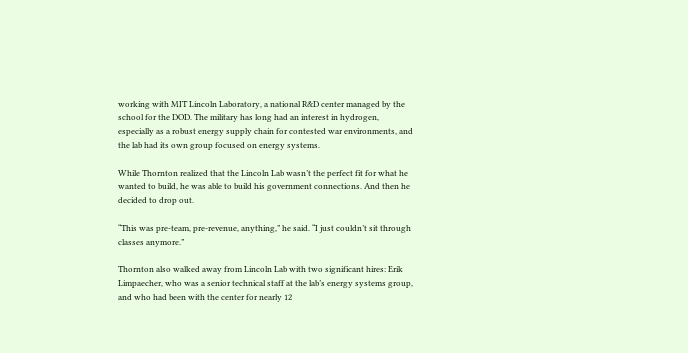working with MIT Lincoln Laboratory, a national R&D center managed by the school for the DOD. The military has long had an interest in hydrogen, especially as a robust energy supply chain for contested war environments, and the lab had its own group focused on energy systems.

While Thornton realized that the Lincoln Lab wasn’t the perfect fit for what he wanted to build, he was able to build his government connections. And then he decided to drop out.

“This was pre-team, pre-revenue, anything,” he said. “I just couldn’t sit through classes anymore.”

Thornton also walked away from Lincoln Lab with two significant hires: Erik Limpaecher, who was a senior technical staff at the lab’s energy systems group, and who had been with the center for nearly 12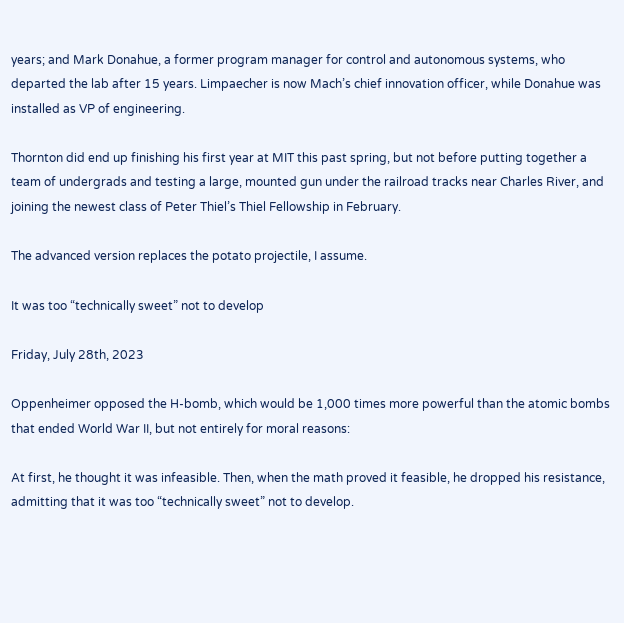years; and Mark Donahue, a former program manager for control and autonomous systems, who departed the lab after 15 years. Limpaecher is now Mach’s chief innovation officer, while Donahue was installed as VP of engineering.

Thornton did end up finishing his first year at MIT this past spring, but not before putting together a team of undergrads and testing a large, mounted gun under the railroad tracks near Charles River, and joining the newest class of Peter Thiel’s Thiel Fellowship in February.

The advanced version replaces the potato projectile, I assume.

It was too “technically sweet” not to develop

Friday, July 28th, 2023

Oppenheimer opposed the H-bomb, which would be 1,000 times more powerful than the atomic bombs that ended World War II, but not entirely for moral reasons:

At first, he thought it was infeasible. Then, when the math proved it feasible, he dropped his resistance, admitting that it was too “technically sweet” not to develop.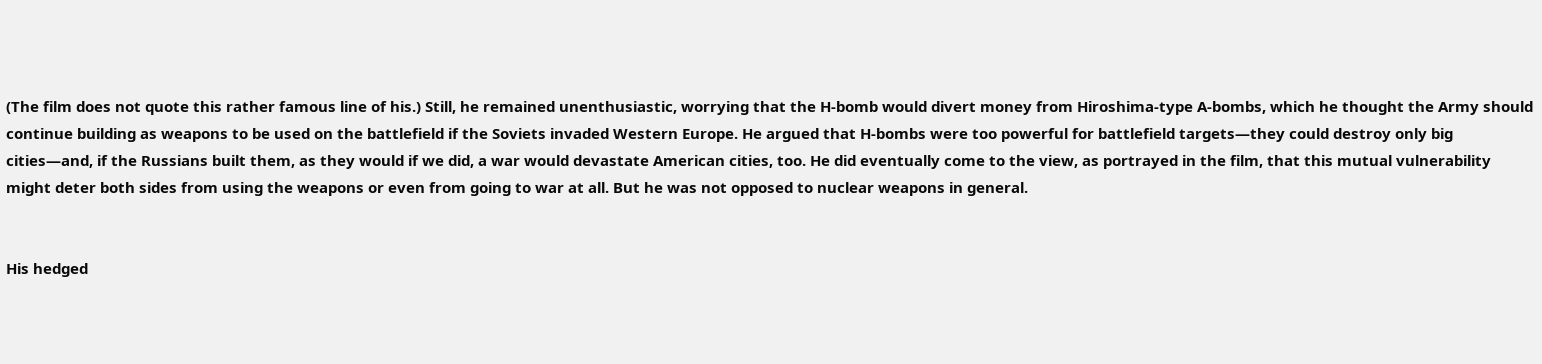(The film does not quote this rather famous line of his.) Still, he remained unenthusiastic, worrying that the H-bomb would divert money from Hiroshima-type A-bombs, which he thought the Army should continue building as weapons to be used on the battlefield if the Soviets invaded Western Europe. He argued that H-bombs were too powerful for battlefield targets—they could destroy only big cities—and, if the Russians built them, as they would if we did, a war would devastate American cities, too. He did eventually come to the view, as portrayed in the film, that this mutual vulnerability might deter both sides from using the weapons or even from going to war at all. But he was not opposed to nuclear weapons in general.


His hedged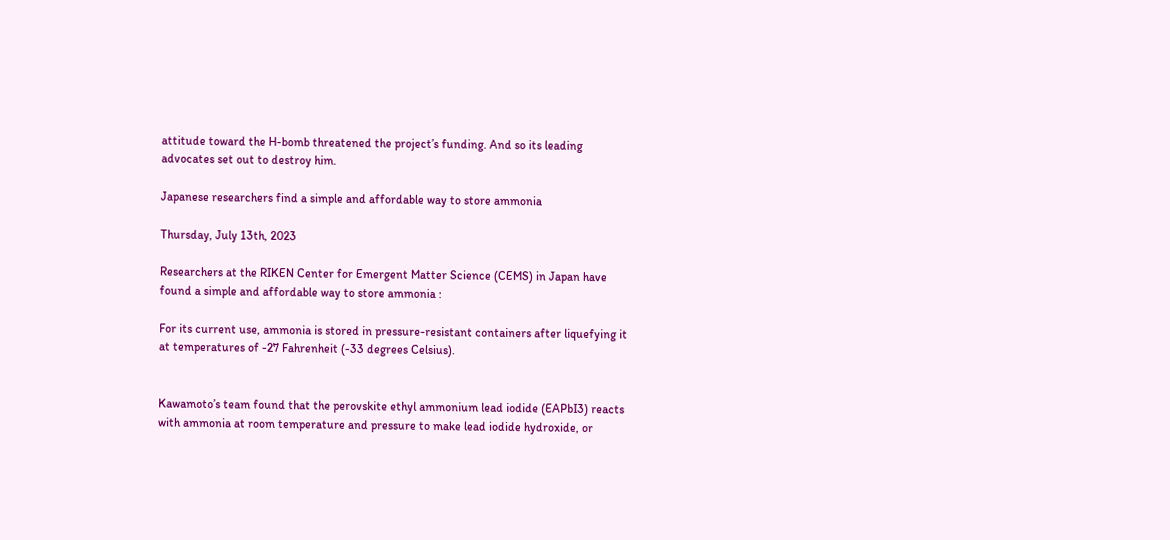attitude toward the H-bomb threatened the project’s funding. And so its leading advocates set out to destroy him.

Japanese researchers find a simple and affordable way to store ammonia

Thursday, July 13th, 2023

Researchers at the RIKEN Center for Emergent Matter Science (CEMS) in Japan have found a simple and affordable way to store ammonia :

For its current use, ammonia is stored in pressure-resistant containers after liquefying it at temperatures of -27 Fahrenheit (-33 degrees Celsius).


Kawamoto’s team found that the perovskite ethyl ammonium lead iodide (EAPbI3) reacts with ammonia at room temperature and pressure to make lead iodide hydroxide, or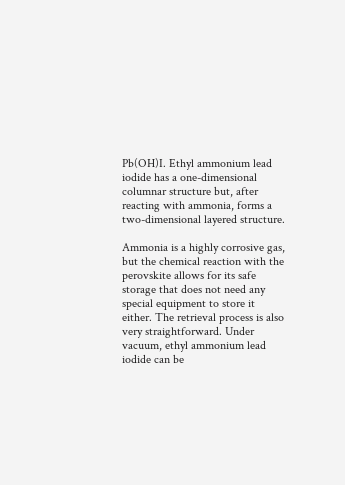Pb(OH)I. Ethyl ammonium lead iodide has a one-dimensional columnar structure but, after reacting with ammonia, forms a two-dimensional layered structure.

Ammonia is a highly corrosive gas, but the chemical reaction with the perovskite allows for its safe storage that does not need any special equipment to store it either. The retrieval process is also very straightforward. Under vacuum, ethyl ammonium lead iodide can be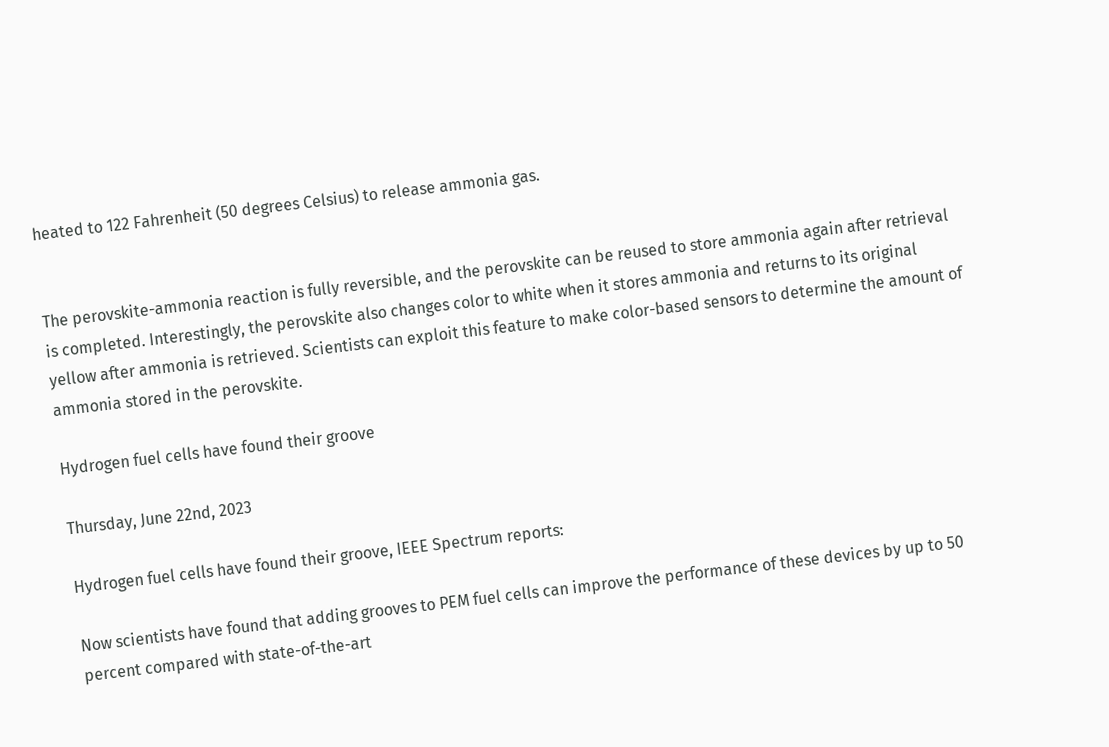heated to 122 Fahrenheit (50 degrees Celsius) to release ammonia gas.


The perovskite-ammonia reaction is fully reversible, and the perovskite can be reused to store ammonia again after retrieval is completed. Interestingly, the perovskite also changes color to white when it stores ammonia and returns to its original yellow after ammonia is retrieved. Scientists can exploit this feature to make color-based sensors to determine the amount of ammonia stored in the perovskite.

Hydrogen fuel cells have found their groove

Thursday, June 22nd, 2023

Hydrogen fuel cells have found their groove, IEEE Spectrum reports:

Now scientists have found that adding grooves to PEM fuel cells can improve the performance of these devices by up to 50 percent compared with state-of-the-art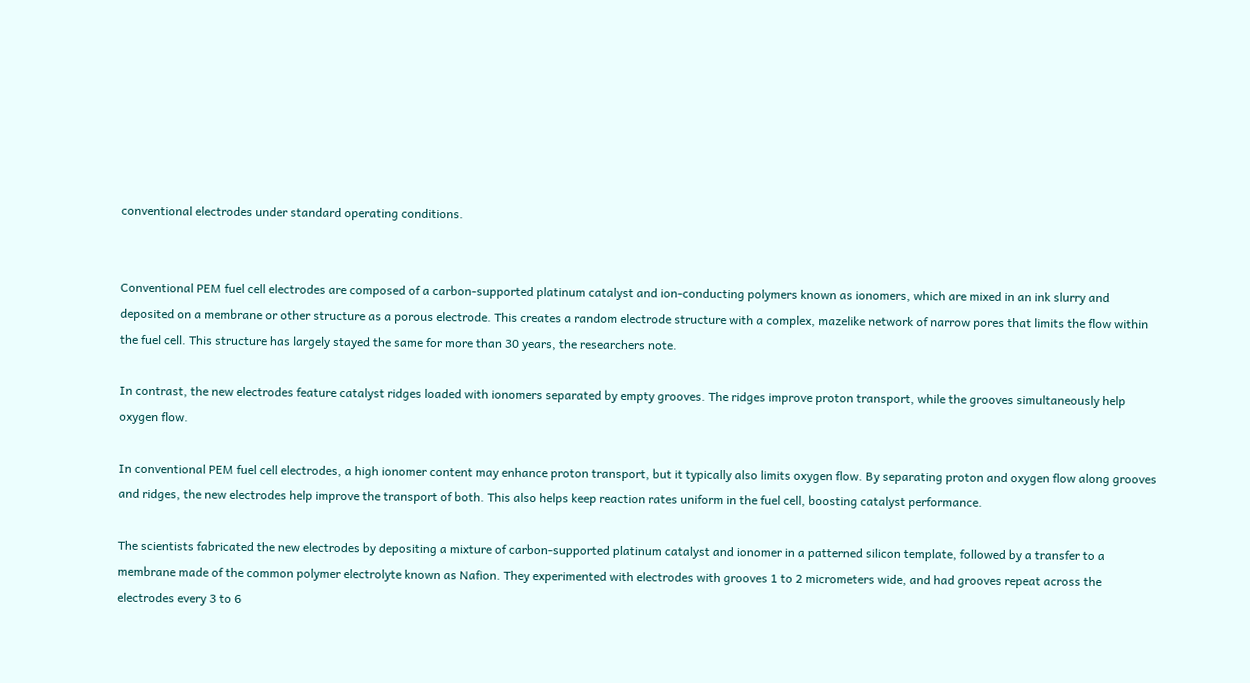conventional electrodes under standard operating conditions.


Conventional PEM fuel cell electrodes are composed of a carbon-supported platinum catalyst and ion-conducting polymers known as ionomers, which are mixed in an ink slurry and deposited on a membrane or other structure as a porous electrode. This creates a random electrode structure with a complex, mazelike network of narrow pores that limits the flow within the fuel cell. This structure has largely stayed the same for more than 30 years, the researchers note.

In contrast, the new electrodes feature catalyst ridges loaded with ionomers separated by empty grooves. The ridges improve proton transport, while the grooves simultaneously help oxygen flow.

In conventional PEM fuel cell electrodes, a high ionomer content may enhance proton transport, but it typically also limits oxygen flow. By separating proton and oxygen flow along grooves and ridges, the new electrodes help improve the transport of both. This also helps keep reaction rates uniform in the fuel cell, boosting catalyst performance.

The scientists fabricated the new electrodes by depositing a mixture of carbon-supported platinum catalyst and ionomer in a patterned silicon template, followed by a transfer to a membrane made of the common polymer electrolyte known as Nafion. They experimented with electrodes with grooves 1 to 2 micrometers wide, and had grooves repeat across the electrodes every 3 to 6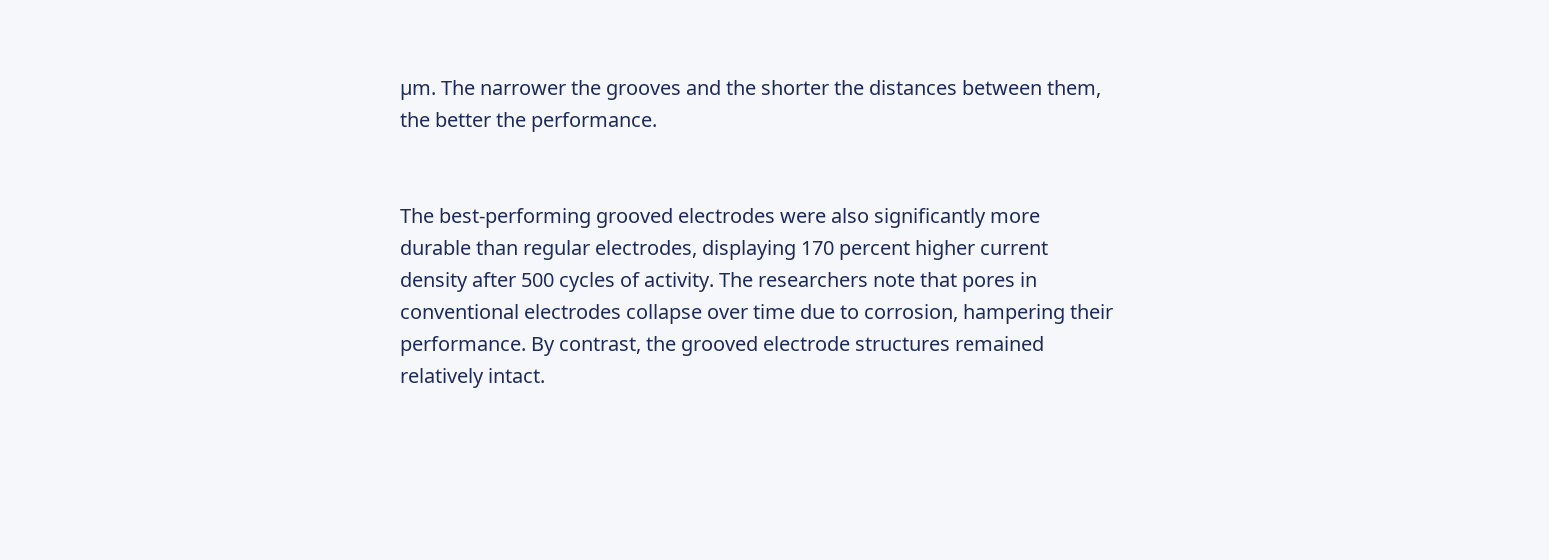µm. The narrower the grooves and the shorter the distances between them, the better the performance.


The best-performing grooved electrodes were also significantly more durable than regular electrodes, displaying 170 percent higher current density after 500 cycles of activity. The researchers note that pores in conventional electrodes collapse over time due to corrosion, hampering their performance. By contrast, the grooved electrode structures remained relatively intact.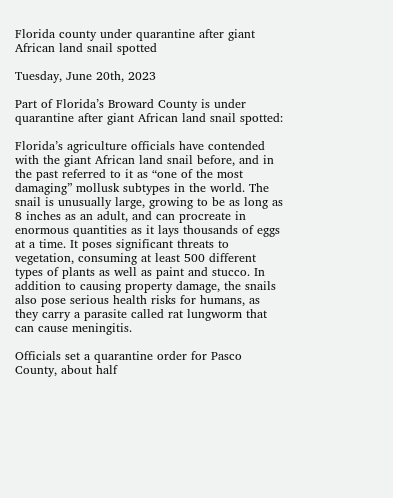Florida county under quarantine after giant African land snail spotted

Tuesday, June 20th, 2023

Part of Florida’s Broward County is under quarantine after giant African land snail spotted:

Florida’s agriculture officials have contended with the giant African land snail before, and in the past referred to it as “one of the most damaging” mollusk subtypes in the world. The snail is unusually large, growing to be as long as 8 inches as an adult, and can procreate in enormous quantities as it lays thousands of eggs at a time. It poses significant threats to vegetation, consuming at least 500 different types of plants as well as paint and stucco. In addition to causing property damage, the snails also pose serious health risks for humans, as they carry a parasite called rat lungworm that can cause meningitis.

Officials set a quarantine order for Pasco County, about half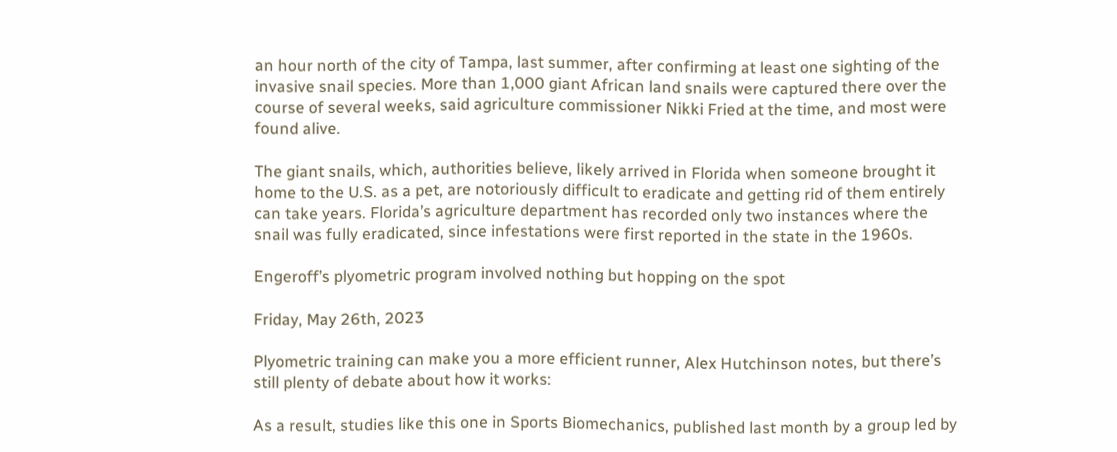an hour north of the city of Tampa, last summer, after confirming at least one sighting of the invasive snail species. More than 1,000 giant African land snails were captured there over the course of several weeks, said agriculture commissioner Nikki Fried at the time, and most were found alive.

The giant snails, which, authorities believe, likely arrived in Florida when someone brought it home to the U.S. as a pet, are notoriously difficult to eradicate and getting rid of them entirely can take years. Florida’s agriculture department has recorded only two instances where the snail was fully eradicated, since infestations were first reported in the state in the 1960s.

Engeroff’s plyometric program involved nothing but hopping on the spot

Friday, May 26th, 2023

Plyometric training can make you a more efficient runner, Alex Hutchinson notes, but there’s still plenty of debate about how it works:

As a result, studies like this one in Sports Biomechanics, published last month by a group led by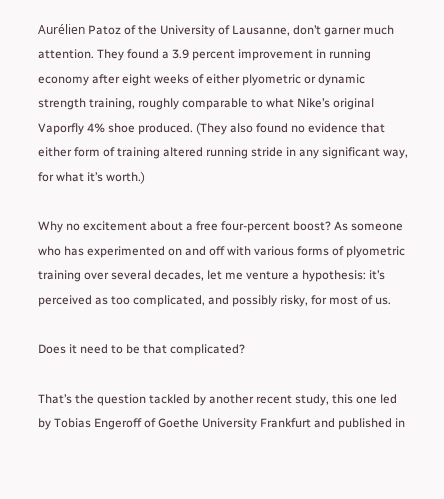Aurélien Patoz of the University of Lausanne, don’t garner much attention. They found a 3.9 percent improvement in running economy after eight weeks of either plyometric or dynamic strength training, roughly comparable to what Nike’s original Vaporfly 4% shoe produced. (They also found no evidence that either form of training altered running stride in any significant way, for what it’s worth.)

Why no excitement about a free four-percent boost? As someone who has experimented on and off with various forms of plyometric training over several decades, let me venture a hypothesis: it’s perceived as too complicated, and possibly risky, for most of us.

Does it need to be that complicated?

That’s the question tackled by another recent study, this one led by Tobias Engeroff of Goethe University Frankfurt and published in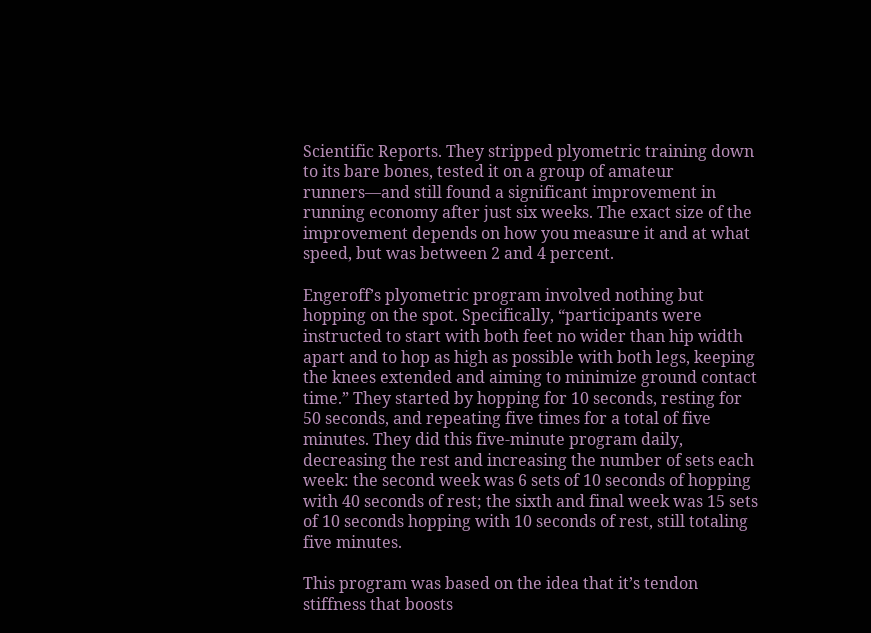Scientific Reports. They stripped plyometric training down to its bare bones, tested it on a group of amateur runners—and still found a significant improvement in running economy after just six weeks. The exact size of the improvement depends on how you measure it and at what speed, but was between 2 and 4 percent.

Engeroff’s plyometric program involved nothing but hopping on the spot. Specifically, “participants were instructed to start with both feet no wider than hip width apart and to hop as high as possible with both legs, keeping the knees extended and aiming to minimize ground contact time.” They started by hopping for 10 seconds, resting for 50 seconds, and repeating five times for a total of five minutes. They did this five-minute program daily, decreasing the rest and increasing the number of sets each week: the second week was 6 sets of 10 seconds of hopping with 40 seconds of rest; the sixth and final week was 15 sets of 10 seconds hopping with 10 seconds of rest, still totaling five minutes.

This program was based on the idea that it’s tendon stiffness that boosts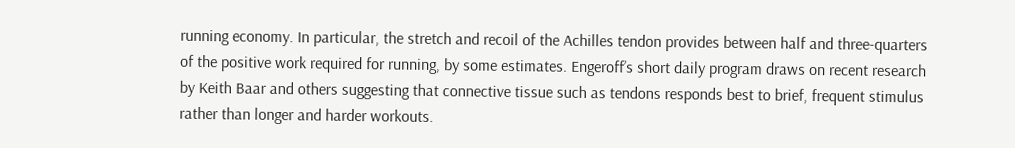running economy. In particular, the stretch and recoil of the Achilles tendon provides between half and three-quarters of the positive work required for running, by some estimates. Engeroff’s short daily program draws on recent research by Keith Baar and others suggesting that connective tissue such as tendons responds best to brief, frequent stimulus rather than longer and harder workouts.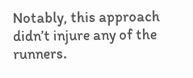Notably, this approach didn’t injure any of the runners.